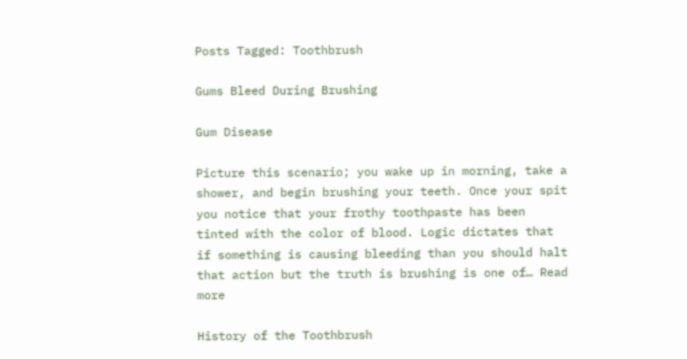Posts Tagged: Toothbrush

Gums Bleed During Brushing

Gum Disease

Picture this scenario; you wake up in morning, take a shower, and begin brushing your teeth. Once your spit you notice that your frothy toothpaste has been tinted with the color of blood. Logic dictates that if something is causing bleeding than you should halt that action but the truth is brushing is one of… Read more

History of the Toothbrush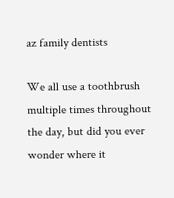az family dentists

We all use a toothbrush multiple times throughout the day, but did you ever wonder where it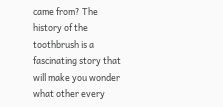came from? The history of the toothbrush is a fascinating story that will make you wonder what other every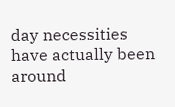day necessities have actually been around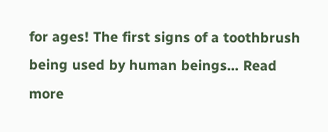for ages! The first signs of a toothbrush being used by human beings… Read more